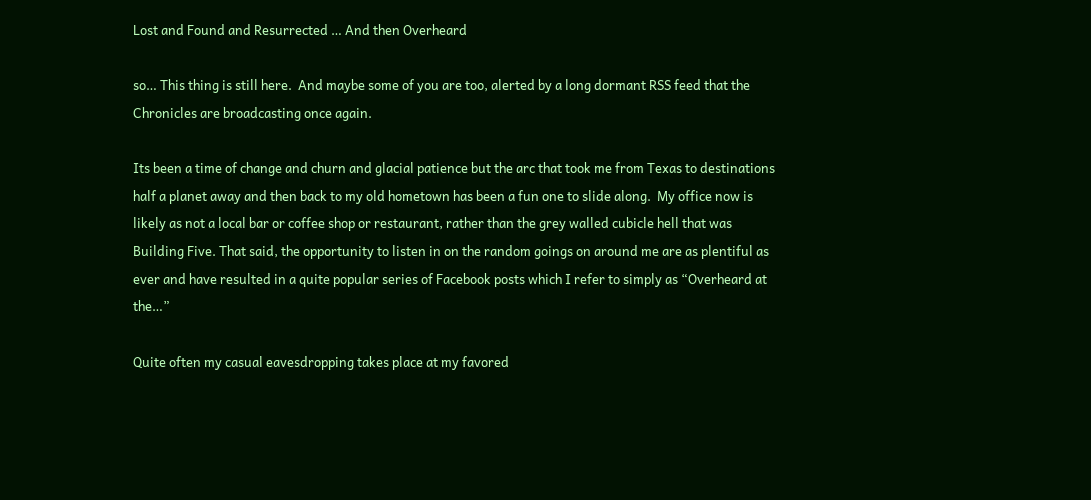Lost and Found and Resurrected … And then Overheard

so… This thing is still here.  And maybe some of you are too, alerted by a long dormant RSS feed that the Chronicles are broadcasting once again.

Its been a time of change and churn and glacial patience but the arc that took me from Texas to destinations half a planet away and then back to my old hometown has been a fun one to slide along.  My office now is likely as not a local bar or coffee shop or restaurant, rather than the grey walled cubicle hell that was Building Five. That said, the opportunity to listen in on the random goings on around me are as plentiful as ever and have resulted in a quite popular series of Facebook posts which I refer to simply as “Overheard at the…”

Quite often my casual eavesdropping takes place at my favored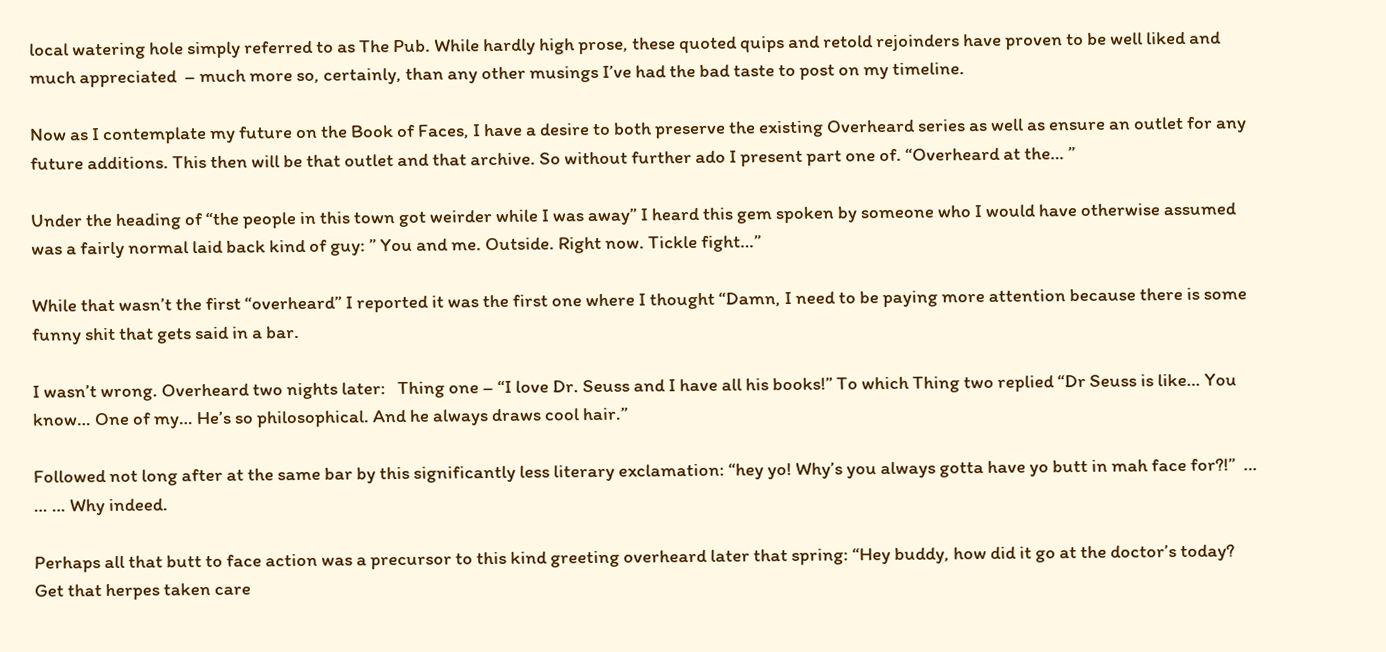local watering hole simply referred to as The Pub. While hardly high prose, these quoted quips and retold rejoinders have proven to be well liked and much appreciated  – much more so, certainly, than any other musings I’ve had the bad taste to post on my timeline.

Now as I contemplate my future on the Book of Faces, I have a desire to both preserve the existing Overheard series as well as ensure an outlet for any future additions. This then will be that outlet and that archive. So without further ado I present part one of. “Overheard at the… ”

Under the heading of “the people in this town got weirder while I was away” I heard this gem spoken by someone who I would have otherwise assumed was a fairly normal laid back kind of guy: ” You and me. Outside. Right now. Tickle fight…”

While that wasn’t the first “overheard” I reported it was the first one where I thought “Damn, I need to be paying more attention because there is some funny shit that gets said in a bar.

I wasn’t wrong. Overheard two nights later:   Thing one – “I love Dr. Seuss and I have all his books!” To which Thing two replied “Dr Seuss is like… You know… One of my… He’s so philosophical. And he always draws cool hair.”

Followed not long after at the same bar by this significantly less literary exclamation: “hey yo! Why’s you always gotta have yo butt in mah face for?!”  … … … Why indeed.

Perhaps all that butt to face action was a precursor to this kind greeting overheard later that spring: “Hey buddy, how did it go at the doctor’s today? Get that herpes taken care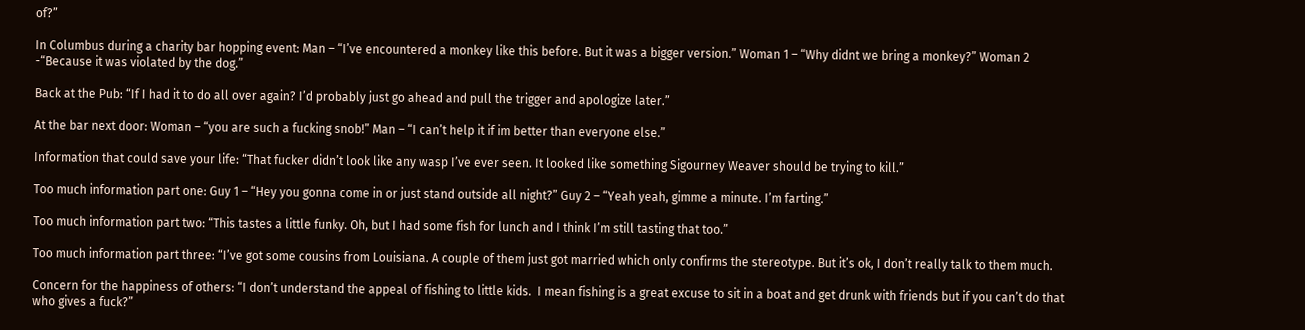of?”

In Columbus during a charity bar hopping event: Man – “I’ve encountered a monkey like this before. But it was a bigger version.” Woman 1 – “Why didnt we bring a monkey?” Woman 2 -“Because it was violated by the dog.”

Back at the Pub: “If I had it to do all over again? I’d probably just go ahead and pull the trigger and apologize later.”

At the bar next door: Woman – “you are such a fucking snob!” Man – “I can’t help it if im better than everyone else.”

Information that could save your life: “That fucker didn’t look like any wasp I’ve ever seen. It looked like something Sigourney Weaver should be trying to kill.”

Too much information part one: Guy 1 – “Hey you gonna come in or just stand outside all night?” Guy 2 – “Yeah yeah, gimme a minute. I’m farting.”

Too much information part two: “This tastes a little funky. Oh, but I had some fish for lunch and I think I’m still tasting that too.”

Too much information part three: “I’ve got some cousins from Louisiana. A couple of them just got married which only confirms the stereotype. But it’s ok, I don’t really talk to them much.

Concern for the happiness of others: “I don’t understand the appeal of fishing to little kids.  I mean fishing is a great excuse to sit in a boat and get drunk with friends but if you can’t do that who gives a fuck?”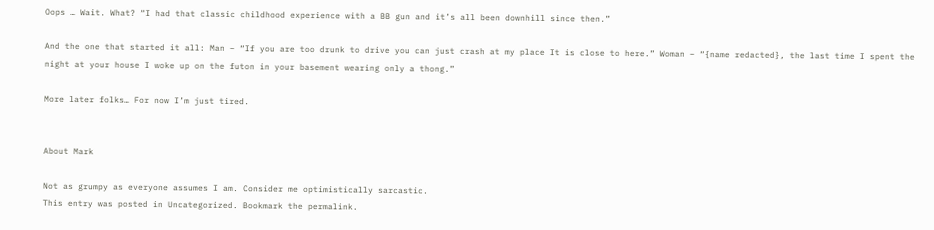Oops … Wait. What? “I had that classic childhood experience with a BB gun and it’s all been downhill since then.”

And the one that started it all: Man – “If you are too drunk to drive you can just crash at my place It is close to here.” Woman – “{name redacted}, the last time I spent the night at your house I woke up on the futon in your basement wearing only a thong.”

More later folks… For now I’m just tired.


About Mark

Not as grumpy as everyone assumes I am. Consider me optimistically sarcastic.
This entry was posted in Uncategorized. Bookmark the permalink.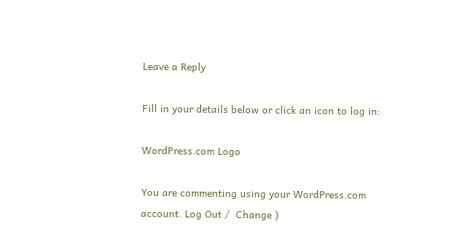Leave a Reply

Fill in your details below or click an icon to log in:

WordPress.com Logo

You are commenting using your WordPress.com account. Log Out /  Change )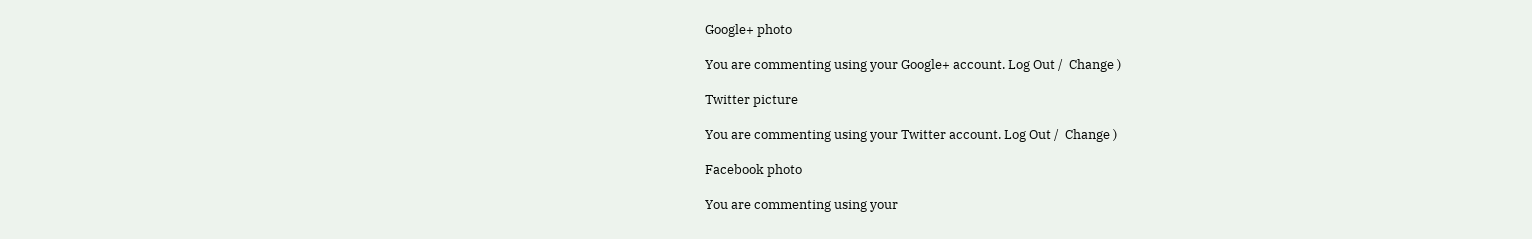Google+ photo

You are commenting using your Google+ account. Log Out /  Change )

Twitter picture

You are commenting using your Twitter account. Log Out /  Change )

Facebook photo

You are commenting using your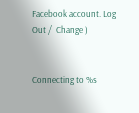Facebook account. Log Out /  Change )


Connecting to %s